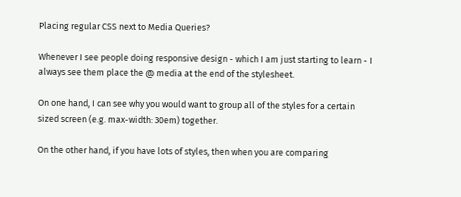Placing regular CSS next to Media Queries?

Whenever I see people doing responsive design - which I am just starting to learn - I always see them place the @ media at the end of the stylesheet.

On one hand, I can see why you would want to group all of the styles for a certain sized screen (e.g. max-width: 30em) together.

On the other hand, if you have lots of styles, then when you are comparing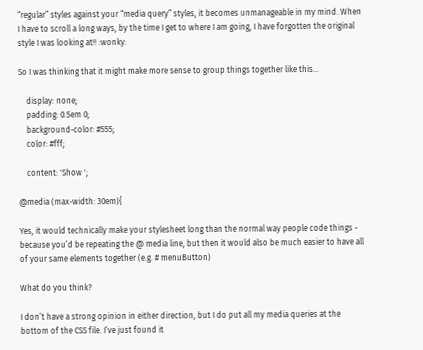“regular” styles against your “media query” styles, it becomes unmanageable in my mind. When I have to scroll a long ways, by the time I get to where I am going, I have forgotten the original style I was looking at!! :wonky:

So I was thinking that it might make more sense to group things together like this…

    display: none;
    padding: 0.5em 0;
    background-color: #555;
    color: #fff;

    content: 'Show ';

@media (max-width: 30em){

Yes, it would technically make your stylesheet long than the normal way people code things - because you’d be repeating the @ media line, but then it would also be much easier to have all of your same elements together (e.g. # menuButton)

What do you think?

I don’t have a strong opinion in either direction, but I do put all my media queries at the bottom of the CSS file. I’ve just found it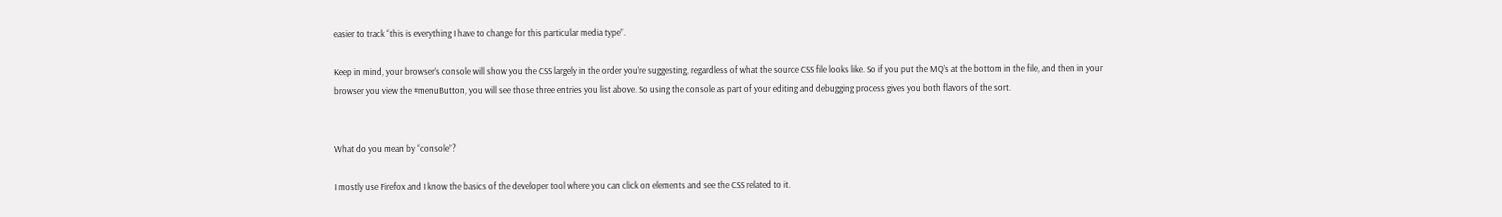easier to track “this is everything I have to change for this particular media type”.

Keep in mind, your browser’s console will show you the CSS largely in the order you’re suggesting, regardless of what the source CSS file looks like. So if you put the MQ’s at the bottom in the file, and then in your browser you view the #menuButton, you will see those three entries you list above. So using the console as part of your editing and debugging process gives you both flavors of the sort.


What do you mean by “console”?

I mostly use Firefox and I know the basics of the developer tool where you can click on elements and see the CSS related to it.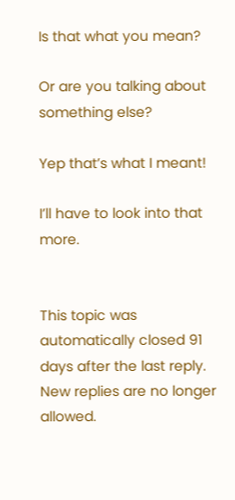Is that what you mean?

Or are you talking about something else?

Yep that’s what I meant!

I’ll have to look into that more.


This topic was automatically closed 91 days after the last reply. New replies are no longer allowed.